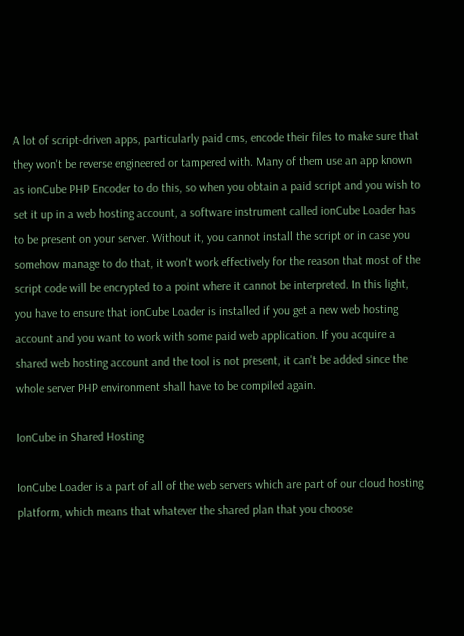A lot of script-driven apps, particularly paid cms, encode their files to make sure that they won't be reverse engineered or tampered with. Many of them use an app known as ionCube PHP Encoder to do this, so when you obtain a paid script and you wish to set it up in a web hosting account, a software instrument called ionCube Loader has to be present on your server. Without it, you cannot install the script or in case you somehow manage to do that, it won't work effectively for the reason that most of the script code will be encrypted to a point where it cannot be interpreted. In this light, you have to ensure that ionCube Loader is installed if you get a new web hosting account and you want to work with some paid web application. If you acquire a shared web hosting account and the tool is not present, it can't be added since the whole server PHP environment shall have to be compiled again.

IonCube in Shared Hosting

IonCube Loader is a part of all of the web servers which are part of our cloud hosting platform, which means that whatever the shared plan that you choose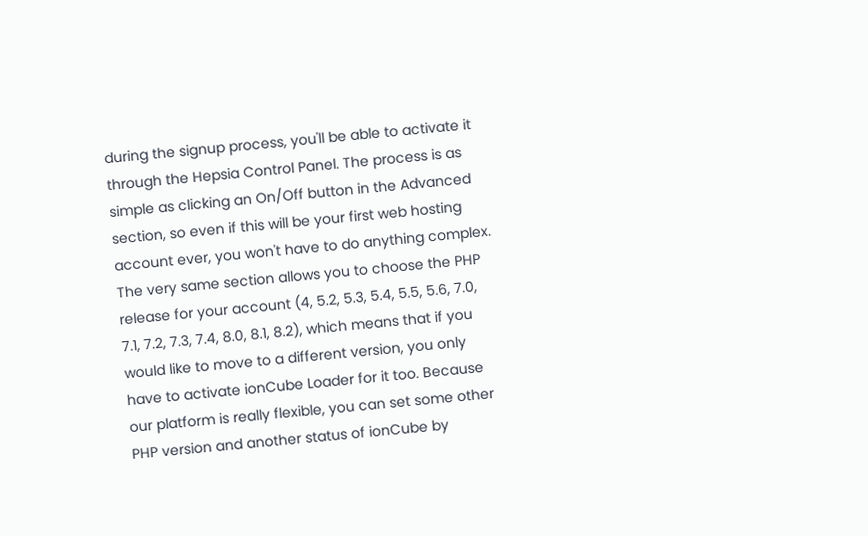during the signup process, you'll be able to activate it through the Hepsia Control Panel. The process is as simple as clicking an On/Off button in the Advanced section, so even if this will be your first web hosting account ever, you won't have to do anything complex. The very same section allows you to choose the PHP release for your account (4, 5.2, 5.3, 5.4, 5.5, 5.6, 7.0, 7.1, 7.2, 7.3, 7.4, 8.0, 8.1, 8.2), which means that if you would like to move to a different version, you only have to activate ionCube Loader for it too. Because our platform is really flexible, you can set some other PHP version and another status of ionCube by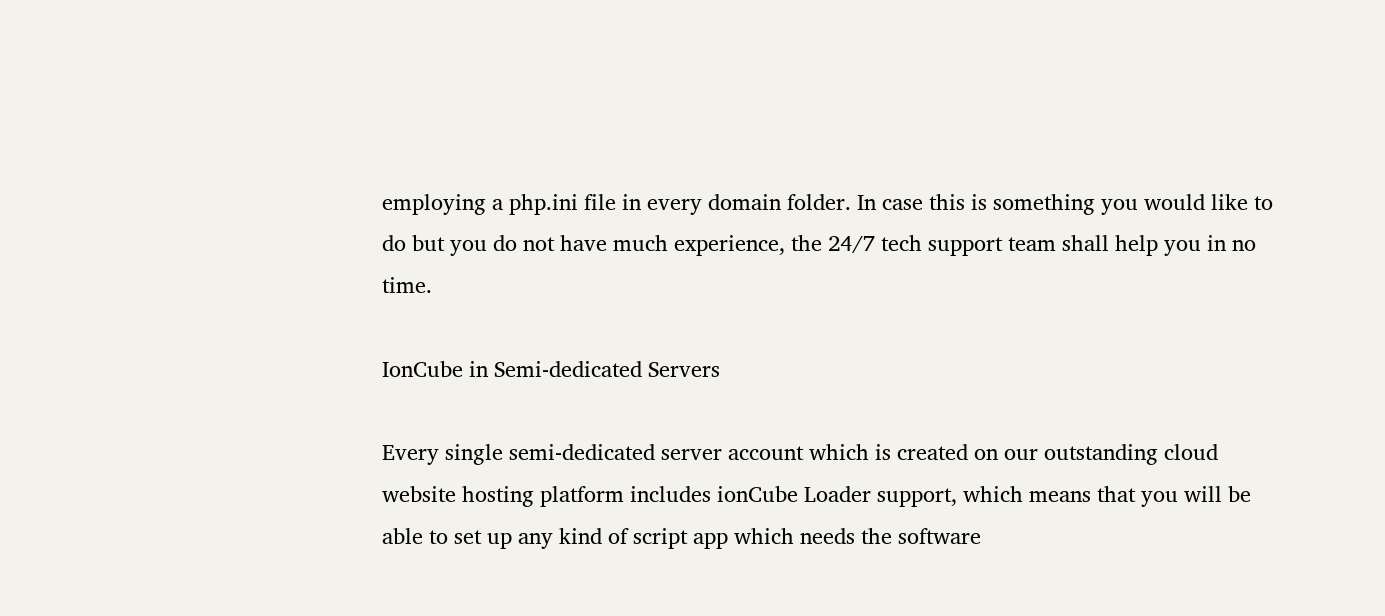employing a php.ini file in every domain folder. In case this is something you would like to do but you do not have much experience, the 24/7 tech support team shall help you in no time.

IonCube in Semi-dedicated Servers

Every single semi-dedicated server account which is created on our outstanding cloud website hosting platform includes ionCube Loader support, which means that you will be able to set up any kind of script app which needs the software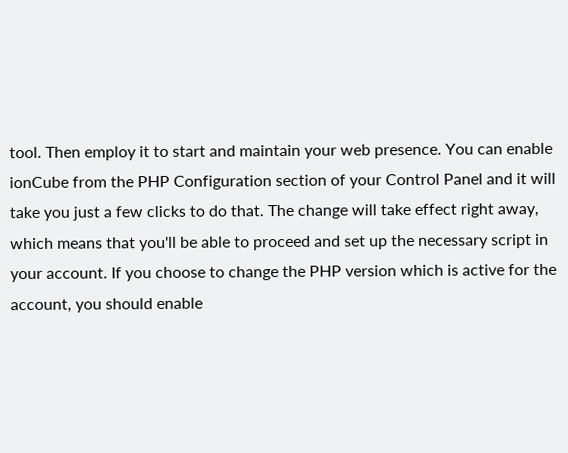tool. Then employ it to start and maintain your web presence. You can enable ionCube from the PHP Configuration section of your Control Panel and it will take you just a few clicks to do that. The change will take effect right away, which means that you'll be able to proceed and set up the necessary script in your account. If you choose to change the PHP version which is active for the account, you should enable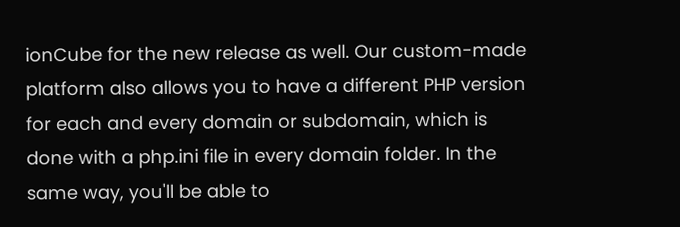ionCube for the new release as well. Our custom-made platform also allows you to have a different PHP version for each and every domain or subdomain, which is done with a php.ini file in every domain folder. In the same way, you'll be able to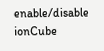enable/disable ionCube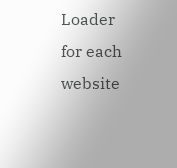Loader for each website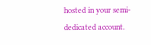hosted in your semi-dedicated account.